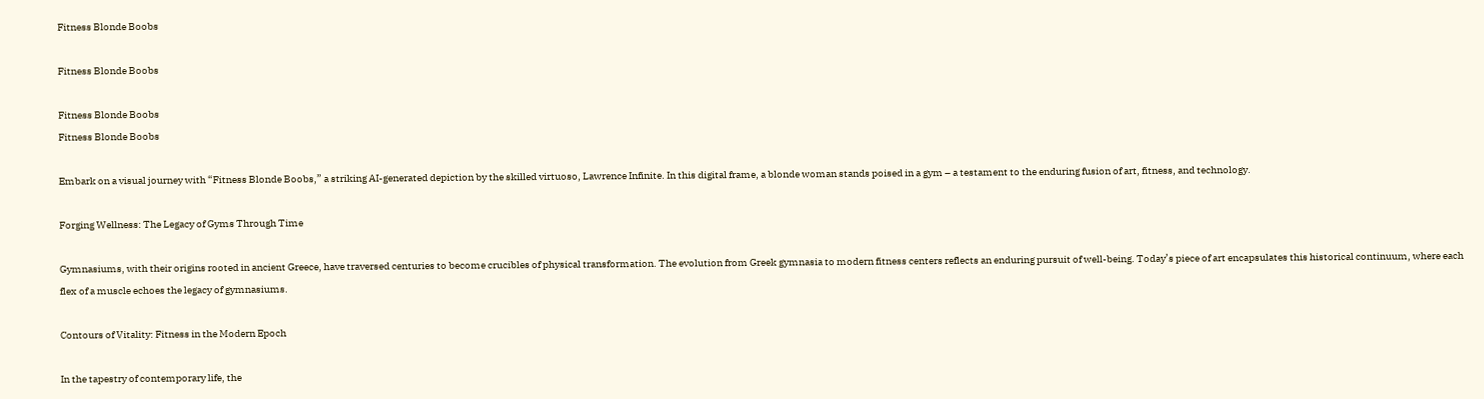Fitness Blonde Boobs

Fitness Blonde Boobs

Fitness Blonde Boobs
Fitness Blonde Boobs

Embark on a visual journey with “Fitness Blonde Boobs,” a striking AI-generated depiction by the skilled virtuoso, Lawrence Infinite. In this digital frame, a blonde woman stands poised in a gym – a testament to the enduring fusion of art, fitness, and technology.

Forging Wellness: The Legacy of Gyms Through Time

Gymnasiums, with their origins rooted in ancient Greece, have traversed centuries to become crucibles of physical transformation. The evolution from Greek gymnasia to modern fitness centers reflects an enduring pursuit of well-being. Today’s piece of art encapsulates this historical continuum, where each flex of a muscle echoes the legacy of gymnasiums.

Contours of Vitality: Fitness in the Modern Epoch

In the tapestry of contemporary life, the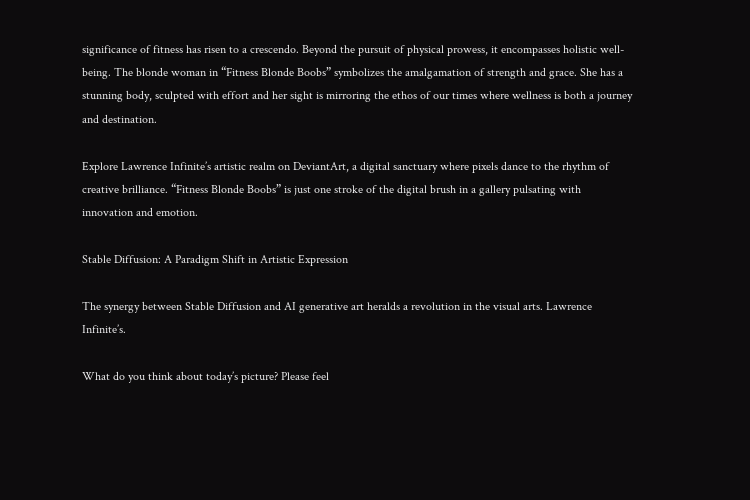significance of fitness has risen to a crescendo. Beyond the pursuit of physical prowess, it encompasses holistic well-being. The blonde woman in “Fitness Blonde Boobs” symbolizes the amalgamation of strength and grace. She has a stunning body, sculpted with effort and her sight is mirroring the ethos of our times where wellness is both a journey and destination.

Explore Lawrence Infinite’s artistic realm on DeviantArt, a digital sanctuary where pixels dance to the rhythm of creative brilliance. “Fitness Blonde Boobs” is just one stroke of the digital brush in a gallery pulsating with innovation and emotion.

Stable Diffusion: A Paradigm Shift in Artistic Expression

The synergy between Stable Diffusion and AI generative art heralds a revolution in the visual arts. Lawrence Infinite’s.

What do you think about today’s picture? Please feel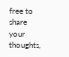free to share your thoughts,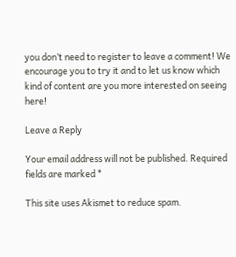you don’t need to register to leave a comment! We encourage you to try it and to let us know which kind of content are you more interested on seeing here!

Leave a Reply

Your email address will not be published. Required fields are marked *

This site uses Akismet to reduce spam.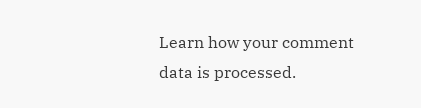Learn how your comment data is processed.